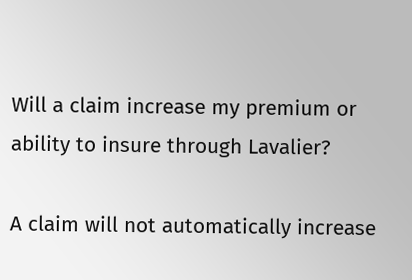Will a claim increase my premium or ability to insure through Lavalier?

A claim will not automatically increase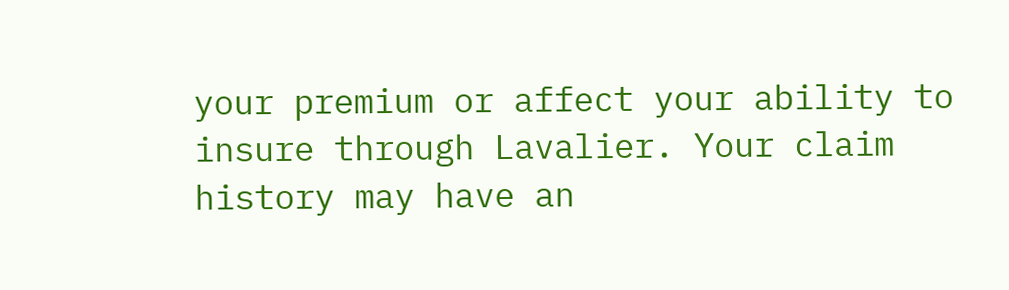your premium or affect your ability to insure through Lavalier. Your claim history may have an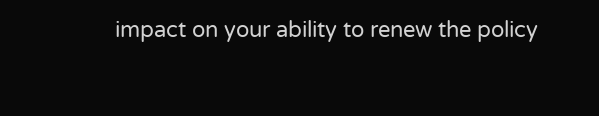impact on your ability to renew the policy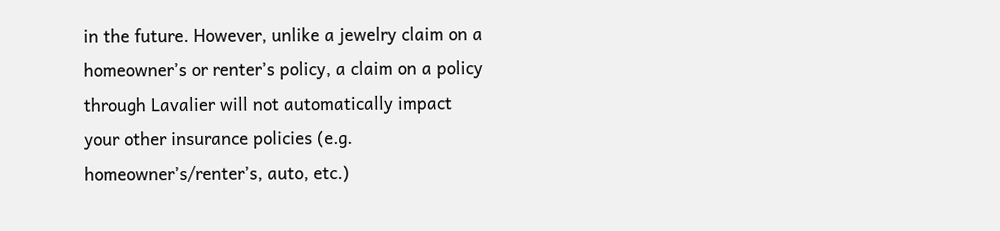in the future. However, unlike a jewelry claim on a homeowner’s or renter’s policy, a claim on a policy through Lavalier will not automatically impact your other insurance policies (e.g. homeowner’s/renter’s, auto, etc.)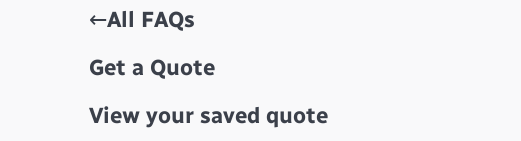←All FAQs

Get a Quote

View your saved quote